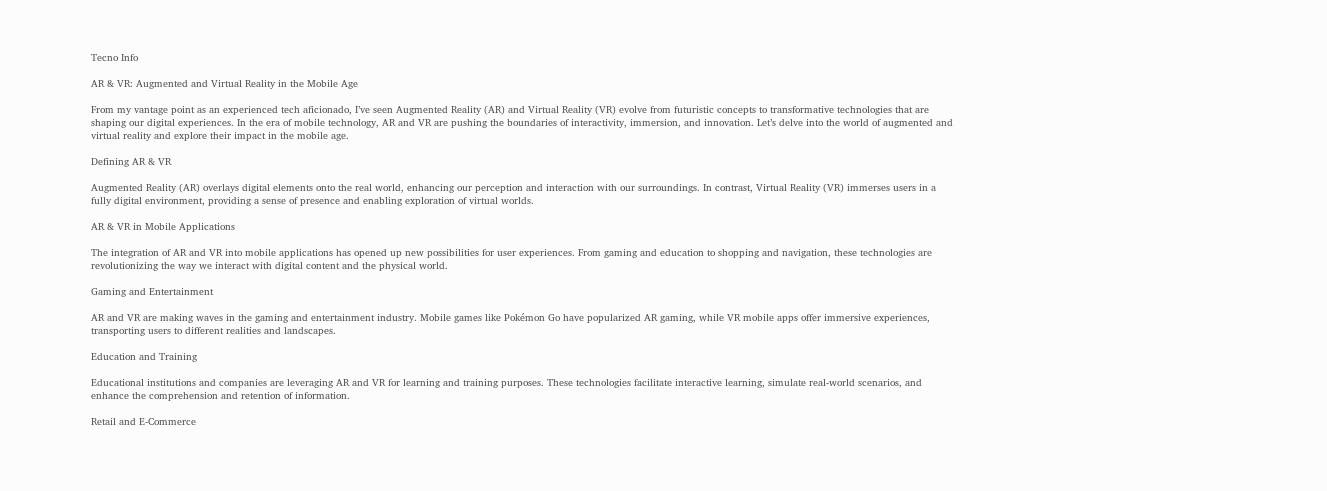Tecno Info

AR & VR: Augmented and Virtual Reality in the Mobile Age

From my vantage point as an experienced tech aficionado, I’ve seen Augmented Reality (AR) and Virtual Reality (VR) evolve from futuristic concepts to transformative technologies that are shaping our digital experiences. In the era of mobile technology, AR and VR are pushing the boundaries of interactivity, immersion, and innovation. Let’s delve into the world of augmented and virtual reality and explore their impact in the mobile age.

Defining AR & VR

Augmented Reality (AR) overlays digital elements onto the real world, enhancing our perception and interaction with our surroundings. In contrast, Virtual Reality (VR) immerses users in a fully digital environment, providing a sense of presence and enabling exploration of virtual worlds.

AR & VR in Mobile Applications

The integration of AR and VR into mobile applications has opened up new possibilities for user experiences. From gaming and education to shopping and navigation, these technologies are revolutionizing the way we interact with digital content and the physical world.

Gaming and Entertainment

AR and VR are making waves in the gaming and entertainment industry. Mobile games like Pokémon Go have popularized AR gaming, while VR mobile apps offer immersive experiences, transporting users to different realities and landscapes.

Education and Training

Educational institutions and companies are leveraging AR and VR for learning and training purposes. These technologies facilitate interactive learning, simulate real-world scenarios, and enhance the comprehension and retention of information.

Retail and E-Commerce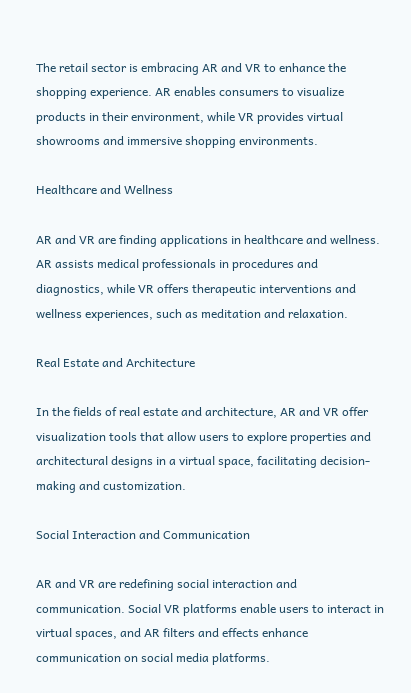The retail sector is embracing AR and VR to enhance the shopping experience. AR enables consumers to visualize products in their environment, while VR provides virtual showrooms and immersive shopping environments.

Healthcare and Wellness

AR and VR are finding applications in healthcare and wellness. AR assists medical professionals in procedures and diagnostics, while VR offers therapeutic interventions and wellness experiences, such as meditation and relaxation.

Real Estate and Architecture

In the fields of real estate and architecture, AR and VR offer visualization tools that allow users to explore properties and architectural designs in a virtual space, facilitating decision-making and customization.

Social Interaction and Communication

AR and VR are redefining social interaction and communication. Social VR platforms enable users to interact in virtual spaces, and AR filters and effects enhance communication on social media platforms.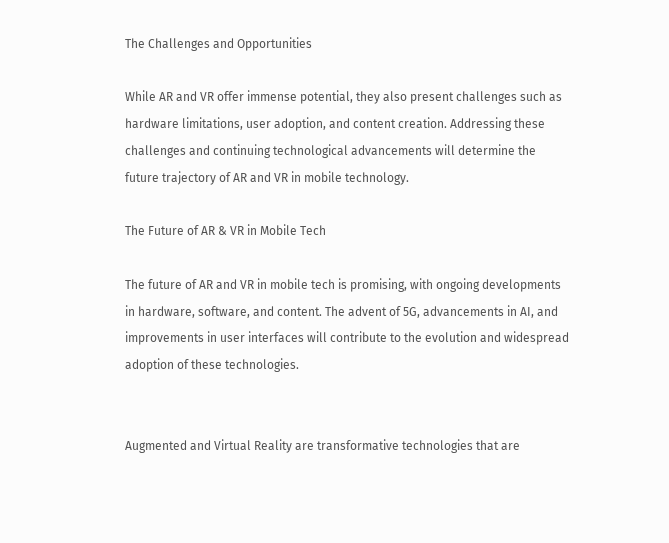The Challenges and Opportunities

While AR and VR offer immense potential, they also present challenges such as hardware limitations, user adoption, and content creation. Addressing these challenges and continuing technological advancements will determine the future trajectory of AR and VR in mobile technology.

The Future of AR & VR in Mobile Tech

The future of AR and VR in mobile tech is promising, with ongoing developments in hardware, software, and content. The advent of 5G, advancements in AI, and improvements in user interfaces will contribute to the evolution and widespread adoption of these technologies.


Augmented and Virtual Reality are transformative technologies that are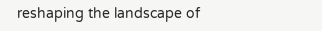reshaping the landscape of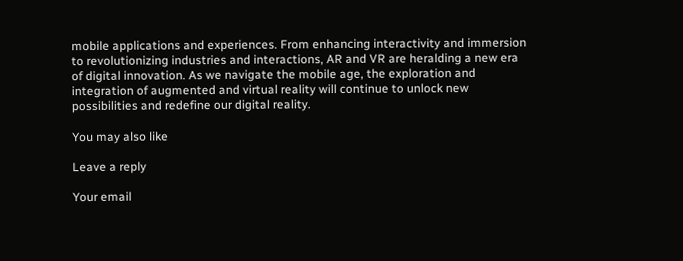mobile applications and experiences. From enhancing interactivity and immersion to revolutionizing industries and interactions, AR and VR are heralding a new era of digital innovation. As we navigate the mobile age, the exploration and integration of augmented and virtual reality will continue to unlock new possibilities and redefine our digital reality.

You may also like

Leave a reply

Your email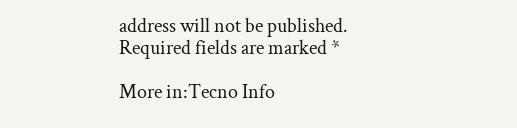address will not be published. Required fields are marked *

More in:Tecno Info